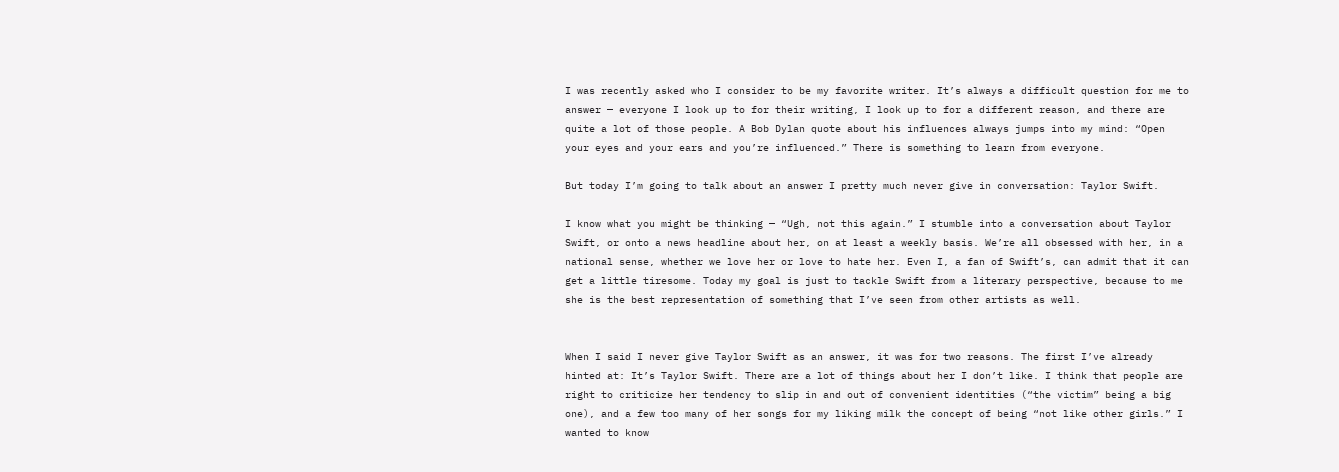I was recently asked who I consider to be my favorite writer. It’s always a difficult question for me to answer — everyone I look up to for their writing, I look up to for a different reason, and there are quite a lot of those people. A Bob Dylan quote about his influences always jumps into my mind: “Open your eyes and your ears and you’re influenced.” There is something to learn from everyone.

But today I’m going to talk about an answer I pretty much never give in conversation: Taylor Swift.

I know what you might be thinking — “Ugh, not this again.” I stumble into a conversation about Taylor Swift, or onto a news headline about her, on at least a weekly basis. We’re all obsessed with her, in a national sense, whether we love her or love to hate her. Even I, a fan of Swift’s, can admit that it can get a little tiresome. Today my goal is just to tackle Swift from a literary perspective, because to me she is the best representation of something that I’ve seen from other artists as well.


When I said I never give Taylor Swift as an answer, it was for two reasons. The first I’ve already hinted at: It’s Taylor Swift. There are a lot of things about her I don’t like. I think that people are right to criticize her tendency to slip in and out of convenient identities (“the victim” being a big one), and a few too many of her songs for my liking milk the concept of being “not like other girls.” I wanted to know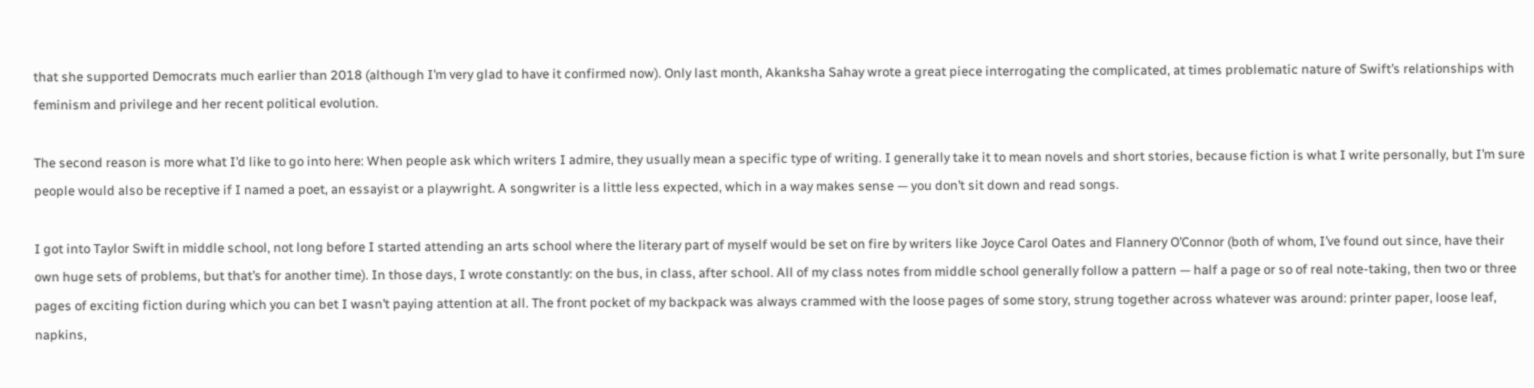that she supported Democrats much earlier than 2018 (although I’m very glad to have it confirmed now). Only last month, Akanksha Sahay wrote a great piece interrogating the complicated, at times problematic nature of Swift’s relationships with feminism and privilege and her recent political evolution.

The second reason is more what I’d like to go into here: When people ask which writers I admire, they usually mean a specific type of writing. I generally take it to mean novels and short stories, because fiction is what I write personally, but I’m sure people would also be receptive if I named a poet, an essayist or a playwright. A songwriter is a little less expected, which in a way makes sense — you don’t sit down and read songs.

I got into Taylor Swift in middle school, not long before I started attending an arts school where the literary part of myself would be set on fire by writers like Joyce Carol Oates and Flannery O’Connor (both of whom, I’ve found out since, have their own huge sets of problems, but that’s for another time). In those days, I wrote constantly: on the bus, in class, after school. All of my class notes from middle school generally follow a pattern — half a page or so of real note-taking, then two or three pages of exciting fiction during which you can bet I wasn’t paying attention at all. The front pocket of my backpack was always crammed with the loose pages of some story, strung together across whatever was around: printer paper, loose leaf, napkins,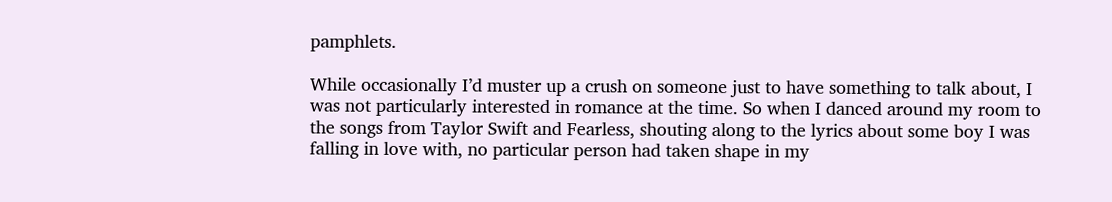pamphlets.

While occasionally I’d muster up a crush on someone just to have something to talk about, I was not particularly interested in romance at the time. So when I danced around my room to the songs from Taylor Swift and Fearless, shouting along to the lyrics about some boy I was falling in love with, no particular person had taken shape in my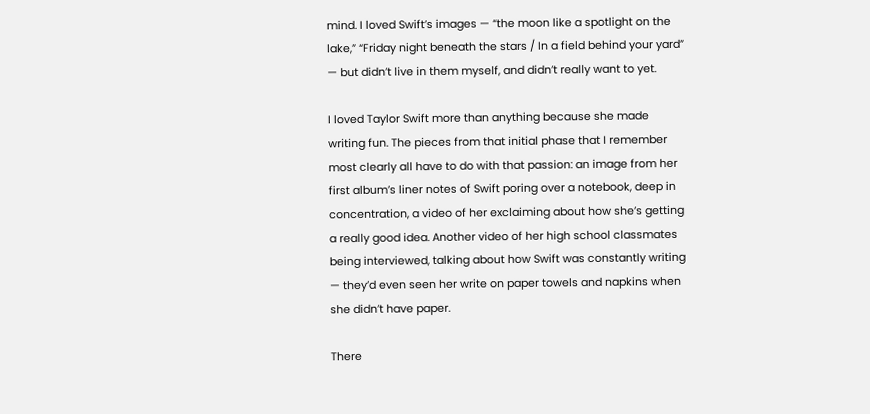mind. I loved Swift’s images — “the moon like a spotlight on the lake,” “Friday night beneath the stars / In a field behind your yard” — but didn’t live in them myself, and didn’t really want to yet.

I loved Taylor Swift more than anything because she made writing fun. The pieces from that initial phase that I remember most clearly all have to do with that passion: an image from her first album’s liner notes of Swift poring over a notebook, deep in concentration, a video of her exclaiming about how she’s getting a really good idea. Another video of her high school classmates being interviewed, talking about how Swift was constantly writing — they’d even seen her write on paper towels and napkins when she didn’t have paper.

There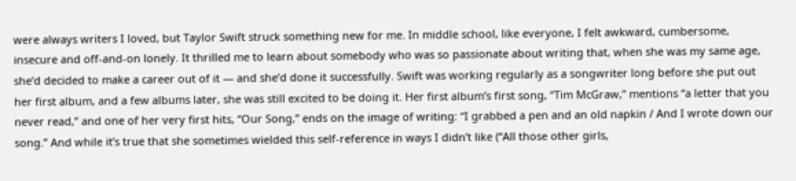were always writers I loved, but Taylor Swift struck something new for me. In middle school, like everyone, I felt awkward, cumbersome, insecure and off-and-on lonely. It thrilled me to learn about somebody who was so passionate about writing that, when she was my same age, she’d decided to make a career out of it — and she’d done it successfully. Swift was working regularly as a songwriter long before she put out her first album, and a few albums later, she was still excited to be doing it. Her first album’s first song, “Tim McGraw,” mentions “a letter that you never read,” and one of her very first hits, “Our Song,” ends on the image of writing: “I grabbed a pen and an old napkin / And I wrote down our song.” And while it’s true that she sometimes wielded this self-reference in ways I didn’t like (“All those other girls,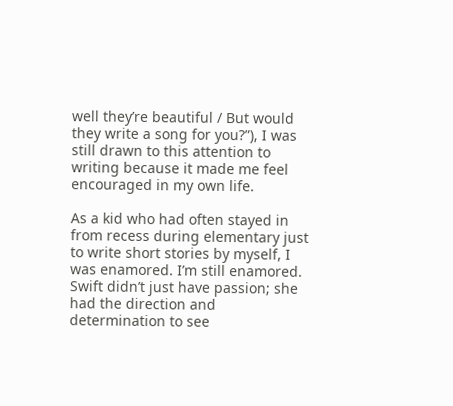well they’re beautiful / But would they write a song for you?”), I was still drawn to this attention to writing because it made me feel encouraged in my own life.

As a kid who had often stayed in from recess during elementary just to write short stories by myself, I was enamored. I’m still enamored. Swift didn’t just have passion; she had the direction and determination to see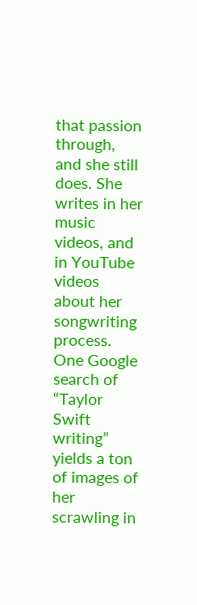that passion through, and she still does. She writes in her music videos, and in YouTube videos about her songwriting process. One Google search of “Taylor Swift writing” yields a ton of images of her scrawling in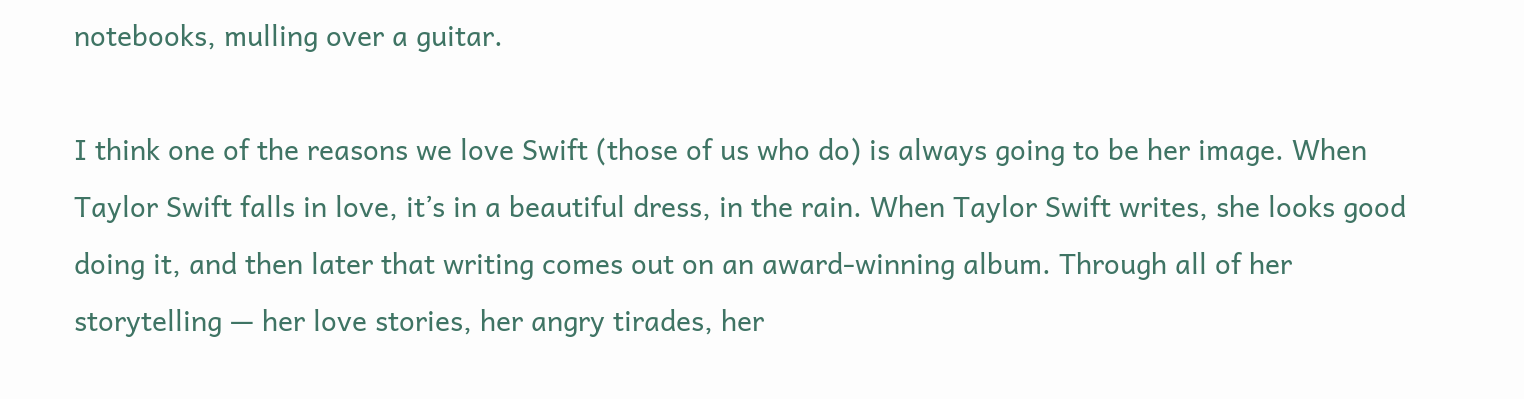notebooks, mulling over a guitar.

I think one of the reasons we love Swift (those of us who do) is always going to be her image. When Taylor Swift falls in love, it’s in a beautiful dress, in the rain. When Taylor Swift writes, she looks good doing it, and then later that writing comes out on an award-winning album. Through all of her storytelling — her love stories, her angry tirades, her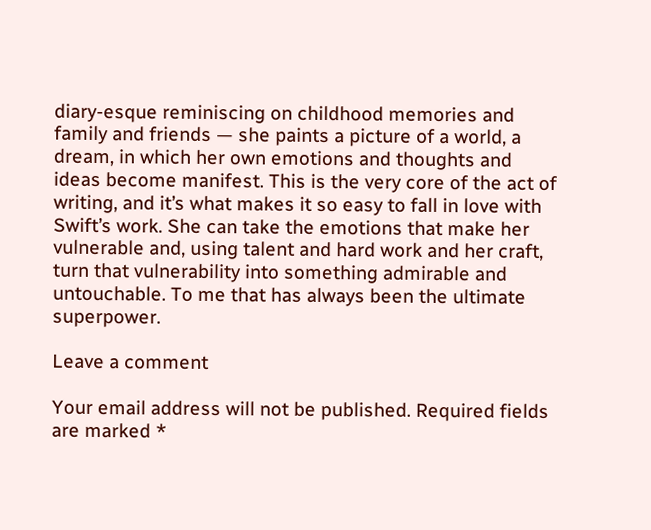diary-esque reminiscing on childhood memories and family and friends — she paints a picture of a world, a dream, in which her own emotions and thoughts and ideas become manifest. This is the very core of the act of writing, and it’s what makes it so easy to fall in love with Swift’s work. She can take the emotions that make her vulnerable and, using talent and hard work and her craft, turn that vulnerability into something admirable and untouchable. To me that has always been the ultimate superpower.

Leave a comment

Your email address will not be published. Required fields are marked *